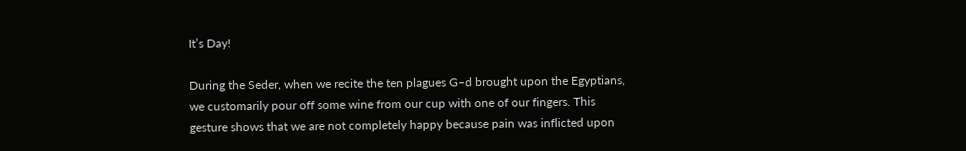It’s Day!

During the Seder, when we recite the ten plagues G–d brought upon the Egyptians, we customarily pour off some wine from our cup with one of our fingers. This gesture shows that we are not completely happy because pain was inflicted upon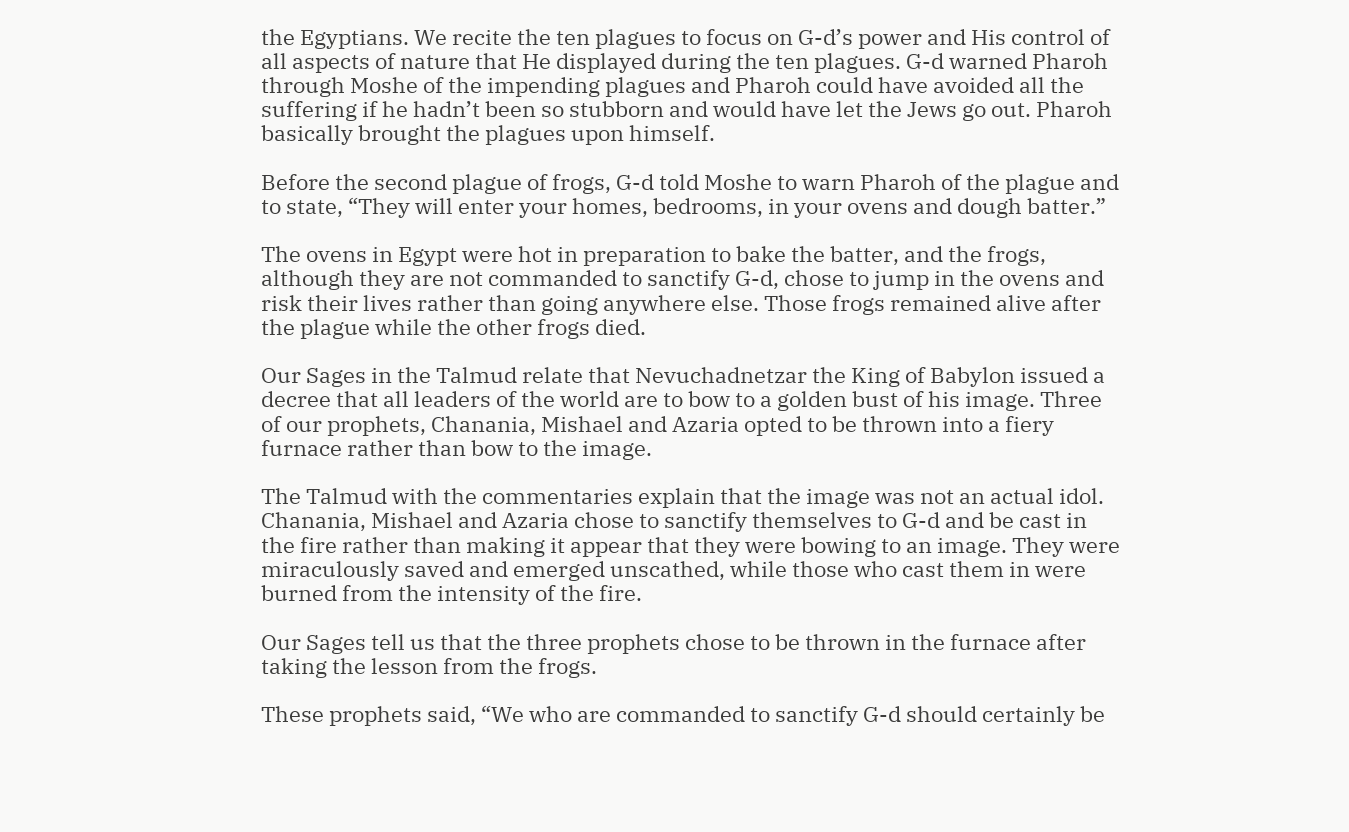the Egyptians. We recite the ten plagues to focus on G-d’s power and His control of all aspects of nature that He displayed during the ten plagues. G-d warned Pharoh through Moshe of the impending plagues and Pharoh could have avoided all the suffering if he hadn’t been so stubborn and would have let the Jews go out. Pharoh basically brought the plagues upon himself.

Before the second plague of frogs, G-d told Moshe to warn Pharoh of the plague and to state, “They will enter your homes, bedrooms, in your ovens and dough batter.”

The ovens in Egypt were hot in preparation to bake the batter, and the frogs, although they are not commanded to sanctify G-d, chose to jump in the ovens and risk their lives rather than going anywhere else. Those frogs remained alive after the plague while the other frogs died.

Our Sages in the Talmud relate that Nevuchadnetzar the King of Babylon issued a decree that all leaders of the world are to bow to a golden bust of his image. Three of our prophets, Chanania, Mishael and Azaria opted to be thrown into a fiery furnace rather than bow to the image.

The Talmud with the commentaries explain that the image was not an actual idol. Chanania, Mishael and Azaria chose to sanctify themselves to G-d and be cast in the fire rather than making it appear that they were bowing to an image. They were miraculously saved and emerged unscathed, while those who cast them in were burned from the intensity of the fire.

Our Sages tell us that the three prophets chose to be thrown in the furnace after taking the lesson from the frogs.

These prophets said, “We who are commanded to sanctify G-d should certainly be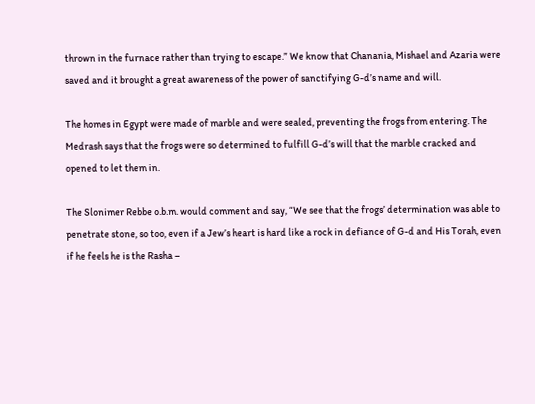thrown in the furnace rather than trying to escape.” We know that Chanania, Mishael and Azaria were saved and it brought a great awareness of the power of sanctifying G-d’s name and will.

The homes in Egypt were made of marble and were sealed, preventing the frogs from entering. The Medrash says that the frogs were so determined to fulfill G-d’s will that the marble cracked and opened to let them in.

The Slonimer Rebbe o.b.m. would comment and say, “We see that the frogs’ determination was able to penetrate stone, so too, even if a Jew’s heart is hard like a rock in defiance of G-d and His Torah, even if he feels he is the Rasha –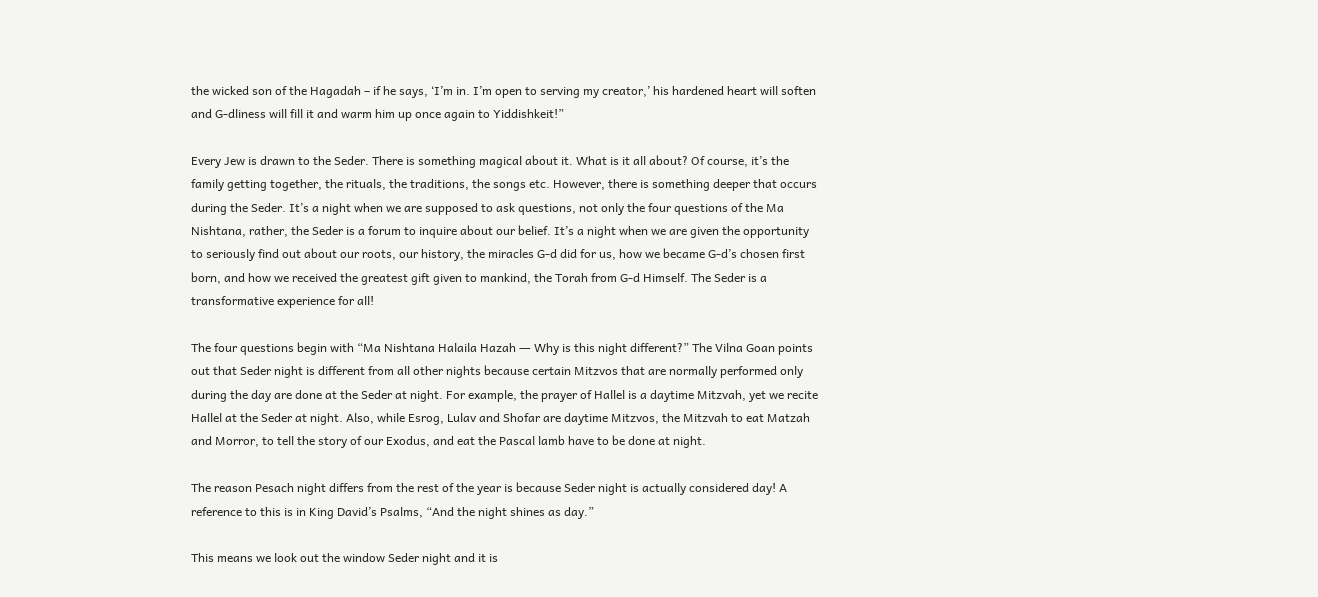the wicked son of the Hagadah – if he says, ‘I’m in. I’m open to serving my creator,’ his hardened heart will soften and G-dliness will fill it and warm him up once again to Yiddishkeit!”

Every Jew is drawn to the Seder. There is something magical about it. What is it all about? Of course, it’s the family getting together, the rituals, the traditions, the songs etc. However, there is something deeper that occurs during the Seder. It’s a night when we are supposed to ask questions, not only the four questions of the Ma Nishtana, rather, the Seder is a forum to inquire about our belief. It’s a night when we are given the opportunity to seriously find out about our roots, our history, the miracles G-d did for us, how we became G-d’s chosen first born, and how we received the greatest gift given to mankind, the Torah from G-d Himself. The Seder is a transformative experience for all!

The four questions begin with “Ma Nishtana Halaila Hazah ― Why is this night different?” The Vilna Goan points out that Seder night is different from all other nights because certain Mitzvos that are normally performed only during the day are done at the Seder at night. For example, the prayer of Hallel is a daytime Mitzvah, yet we recite Hallel at the Seder at night. Also, while Esrog, Lulav and Shofar are daytime Mitzvos, the Mitzvah to eat Matzah and Morror, to tell the story of our Exodus, and eat the Pascal lamb have to be done at night.

The reason Pesach night differs from the rest of the year is because Seder night is actually considered day! A reference to this is in King David’s Psalms, “And the night shines as day.”

This means we look out the window Seder night and it is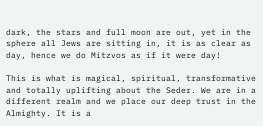dark, the stars and full moon are out, yet in the sphere all Jews are sitting in, it is as clear as day, hence we do Mitzvos as if it were day!

This is what is magical, spiritual, transformative and totally uplifting about the Seder. We are in a different realm and we place our deep trust in the Almighty. It is a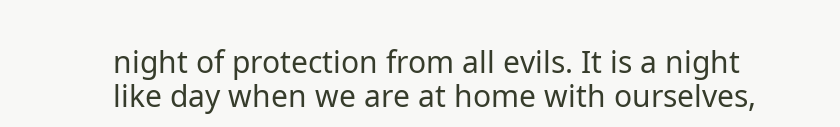night of protection from all evils. It is a night like day when we are at home with ourselves,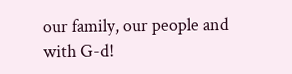our family, our people and with G-d!